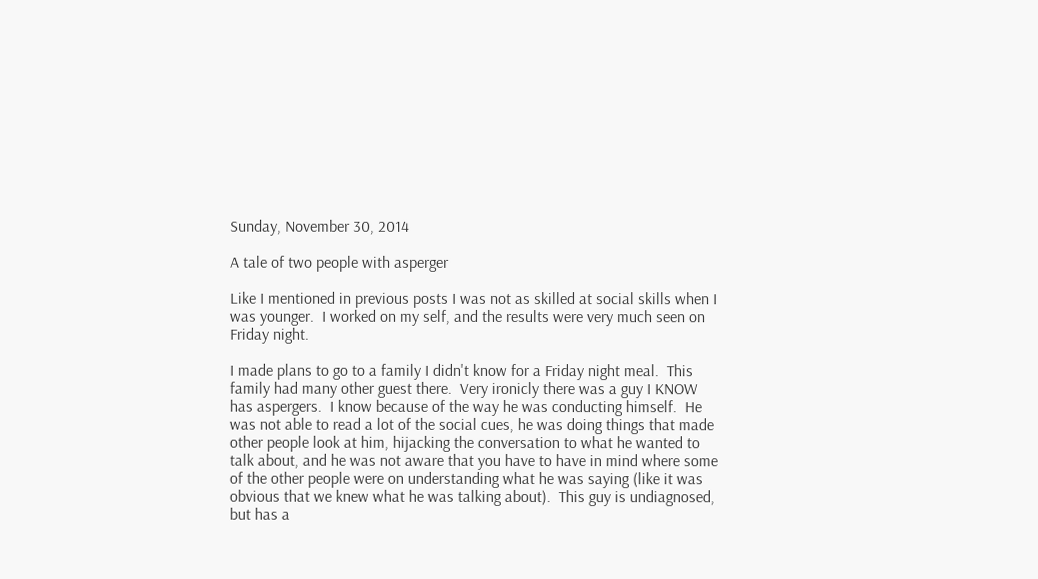Sunday, November 30, 2014

A tale of two people with asperger

Like I mentioned in previous posts I was not as skilled at social skills when I was younger.  I worked on my self, and the results were very much seen on Friday night.

I made plans to go to a family I didn't know for a Friday night meal.  This family had many other guest there.  Very ironicly there was a guy I KNOW has aspergers.  I know because of the way he was conducting himself.  He was not able to read a lot of the social cues, he was doing things that made other people look at him, hijacking the conversation to what he wanted to talk about, and he was not aware that you have to have in mind where some of the other people were on understanding what he was saying (like it was obvious that we knew what he was talking about).  This guy is undiagnosed, but has a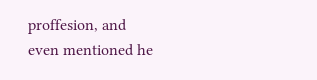proffesion, and even mentioned he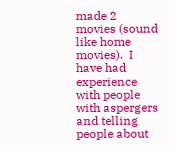made 2 movies (sound like home movies).  I have had experience with people with aspergers and telling people about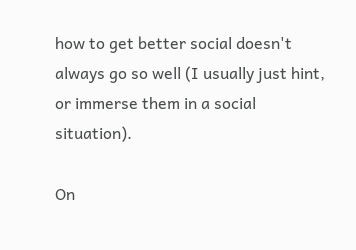how to get better social doesn't always go so well (I usually just hint, or immerse them in a social situation).

On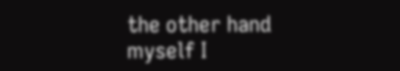the other hand myself I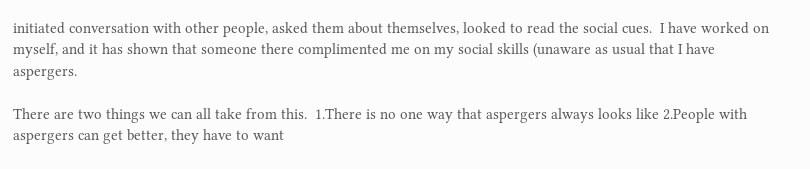initiated conversation with other people, asked them about themselves, looked to read the social cues.  I have worked on myself, and it has shown that someone there complimented me on my social skills (unaware as usual that I have aspergers.

There are two things we can all take from this.  1.There is no one way that aspergers always looks like 2.People with aspergers can get better, they have to want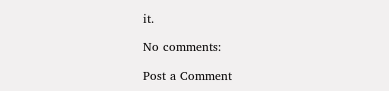it.

No comments:

Post a Comment